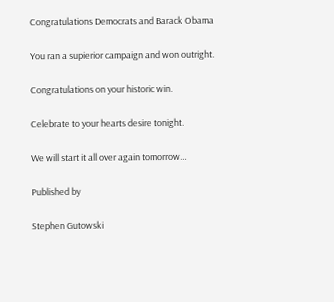Congratulations Democrats and Barack Obama

You ran a supierior campaign and won outright.

Congratulations on your historic win.

Celebrate to your hearts desire tonight.

We will start it all over again tomorrow…

Published by

Stephen Gutowski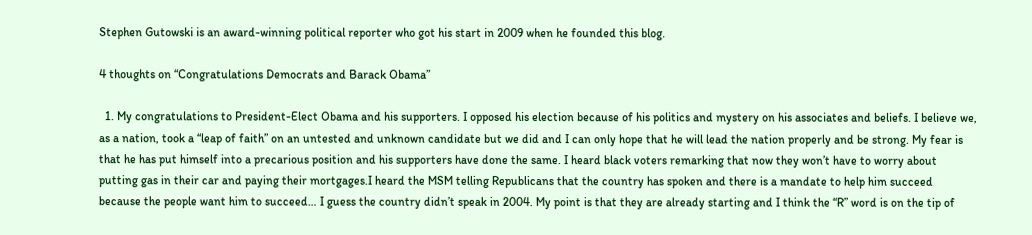Stephen Gutowski is an award-winning political reporter who got his start in 2009 when he founded this blog.

4 thoughts on “Congratulations Democrats and Barack Obama”

  1. My congratulations to President-Elect Obama and his supporters. I opposed his election because of his politics and mystery on his associates and beliefs. I believe we, as a nation, took a “leap of faith” on an untested and unknown candidate but we did and I can only hope that he will lead the nation properly and be strong. My fear is that he has put himself into a precarious position and his supporters have done the same. I heard black voters remarking that now they won’t have to worry about putting gas in their car and paying their mortgages.I heard the MSM telling Republicans that the country has spoken and there is a mandate to help him succeed because the people want him to succeed… I guess the country didn’t speak in 2004. My point is that they are already starting and I think the “R” word is on the tip of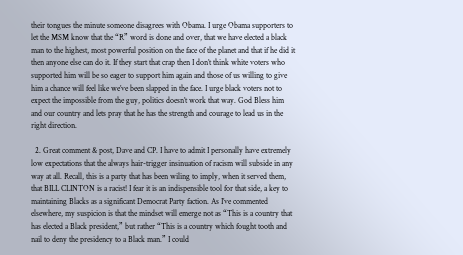their tongues the minute someone disagrees with Obama. I urge Obama supporters to let the MSM know that the “R” word is done and over, that we have elected a black man to the highest, most powerful position on the face of the planet and that if he did it then anyone else can do it. If they start that crap then I don’t think white voters who supported him will be so eager to support him again and those of us willing to give him a chance will feel like we’ve been slapped in the face. I urge black voters not to expect the impossible from the guy, politics doesn’t work that way. God Bless him and our country and lets pray that he has the strength and courage to lead us in the right direction.

  2. Great comment & post, Dave and CP. I have to admit I personally have extremely low expectations that the always hair-trigger insinuation of racism will subside in any way at all. Recall, this is a party that has been wiling to imply, when it served them, that BILL CLINTON is a racist! I fear it is an indispensible tool for that side, a key to maintaining Blacks as a significant Democrat Party faction. As I’ve commented elsewhere, my suspicion is that the mindset will emerge not as “This is a country that has elected a Black president,” but rather “This is a country which fought tooth and nail to deny the presidency to a Black man.” I could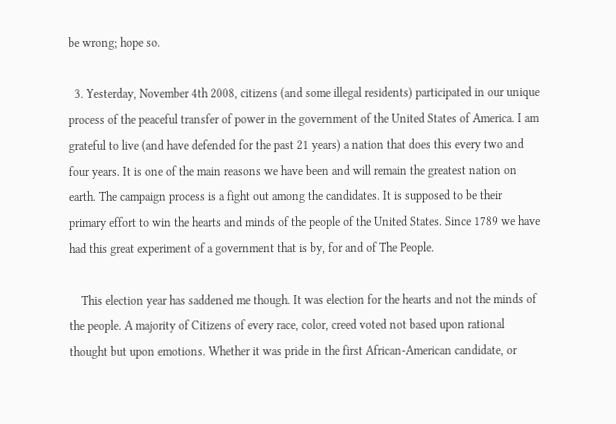be wrong; hope so.

  3. Yesterday, November 4th 2008, citizens (and some illegal residents) participated in our unique process of the peaceful transfer of power in the government of the United States of America. I am grateful to live (and have defended for the past 21 years) a nation that does this every two and four years. It is one of the main reasons we have been and will remain the greatest nation on earth. The campaign process is a fight out among the candidates. It is supposed to be their primary effort to win the hearts and minds of the people of the United States. Since 1789 we have had this great experiment of a government that is by, for and of The People.

    This election year has saddened me though. It was election for the hearts and not the minds of the people. A majority of Citizens of every race, color, creed voted not based upon rational thought but upon emotions. Whether it was pride in the first African-American candidate, or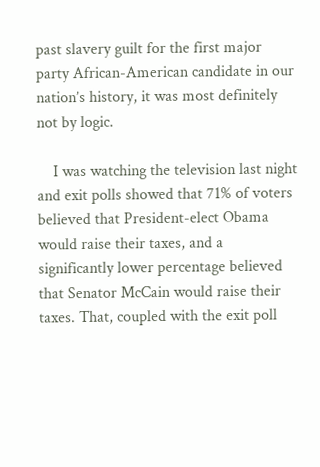past slavery guilt for the first major party African-American candidate in our nation’s history, it was most definitely not by logic.

    I was watching the television last night and exit polls showed that 71% of voters believed that President-elect Obama would raise their taxes, and a significantly lower percentage believed that Senator McCain would raise their taxes. That, coupled with the exit poll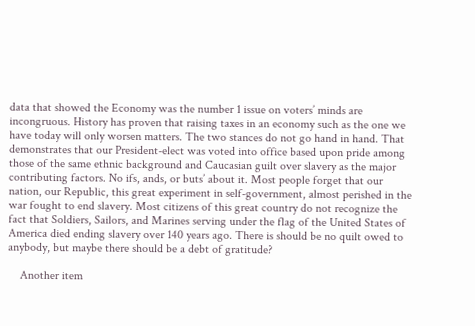data that showed the Economy was the number 1 issue on voters’ minds are incongruous. History has proven that raising taxes in an economy such as the one we have today will only worsen matters. The two stances do not go hand in hand. That demonstrates that our President-elect was voted into office based upon pride among those of the same ethnic background and Caucasian guilt over slavery as the major contributing factors. No ifs, ands, or buts’ about it. Most people forget that our nation, our Republic, this great experiment in self-government, almost perished in the war fought to end slavery. Most citizens of this great country do not recognize the fact that Soldiers, Sailors, and Marines serving under the flag of the United States of America died ending slavery over 140 years ago. There is should be no quilt owed to anybody, but maybe there should be a debt of gratitude?

    Another item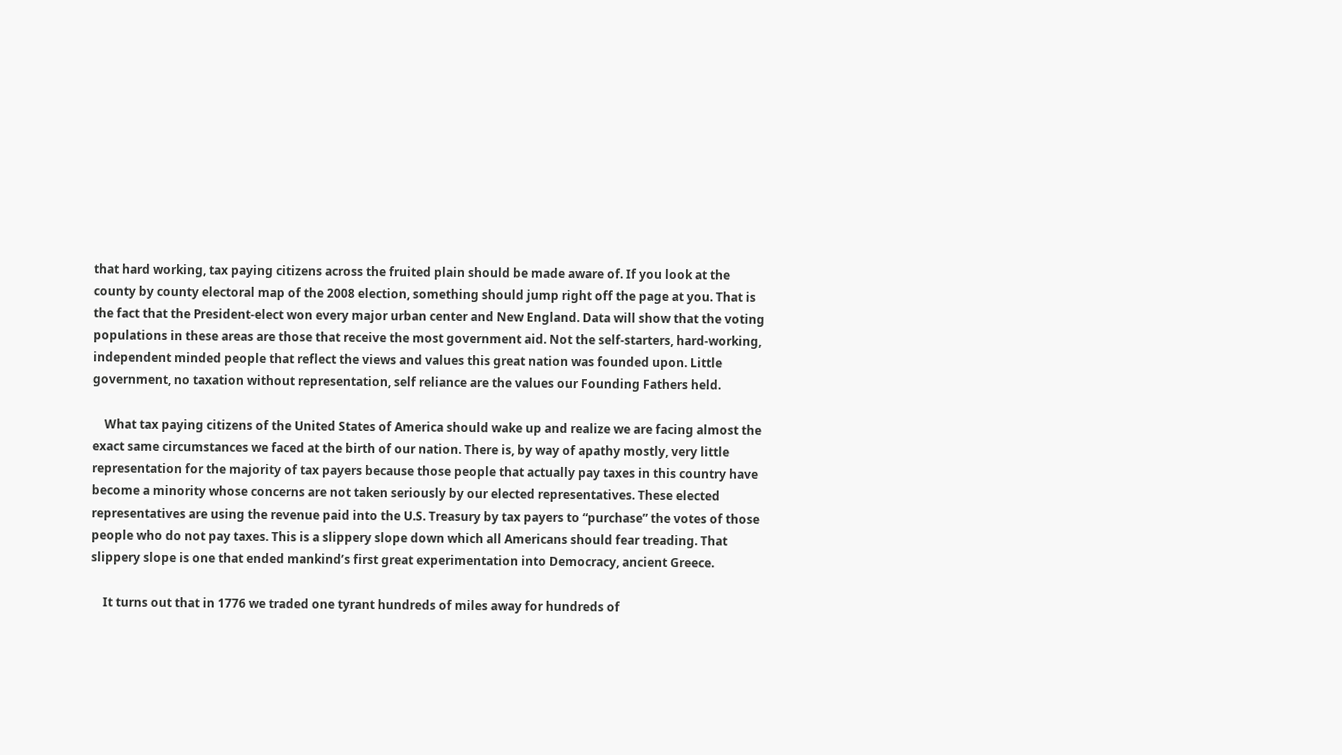that hard working, tax paying citizens across the fruited plain should be made aware of. If you look at the county by county electoral map of the 2008 election, something should jump right off the page at you. That is the fact that the President-elect won every major urban center and New England. Data will show that the voting populations in these areas are those that receive the most government aid. Not the self-starters, hard-working, independent minded people that reflect the views and values this great nation was founded upon. Little government, no taxation without representation, self reliance are the values our Founding Fathers held.

    What tax paying citizens of the United States of America should wake up and realize we are facing almost the exact same circumstances we faced at the birth of our nation. There is, by way of apathy mostly, very little representation for the majority of tax payers because those people that actually pay taxes in this country have become a minority whose concerns are not taken seriously by our elected representatives. These elected representatives are using the revenue paid into the U.S. Treasury by tax payers to “purchase” the votes of those people who do not pay taxes. This is a slippery slope down which all Americans should fear treading. That slippery slope is one that ended mankind’s first great experimentation into Democracy, ancient Greece.

    It turns out that in 1776 we traded one tyrant hundreds of miles away for hundreds of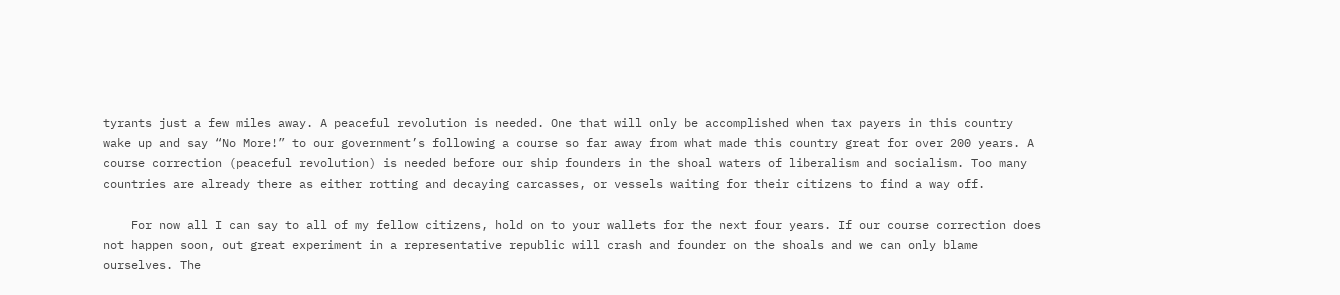tyrants just a few miles away. A peaceful revolution is needed. One that will only be accomplished when tax payers in this country wake up and say “No More!” to our government’s following a course so far away from what made this country great for over 200 years. A course correction (peaceful revolution) is needed before our ship founders in the shoal waters of liberalism and socialism. Too many countries are already there as either rotting and decaying carcasses, or vessels waiting for their citizens to find a way off.

    For now all I can say to all of my fellow citizens, hold on to your wallets for the next four years. If our course correction does not happen soon, out great experiment in a representative republic will crash and founder on the shoals and we can only blame ourselves. The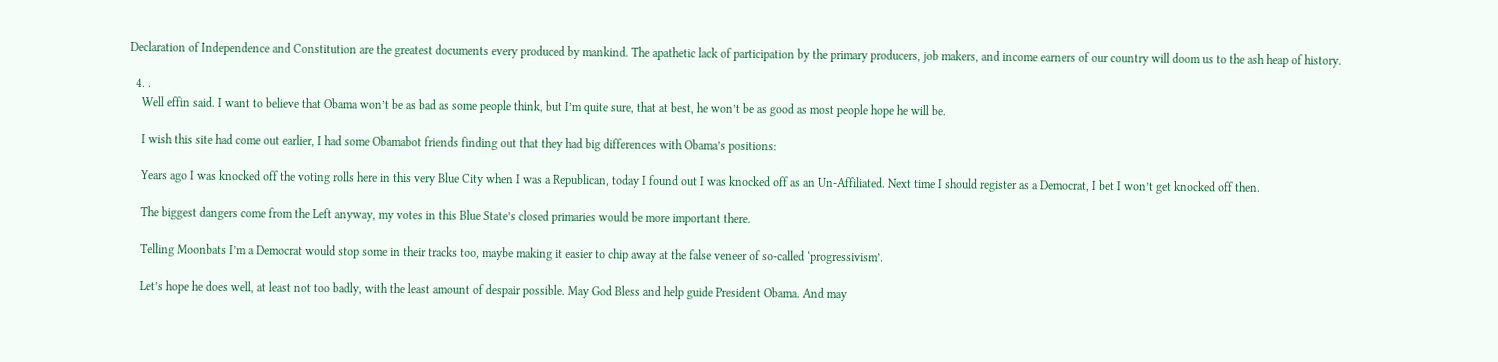Declaration of Independence and Constitution are the greatest documents every produced by mankind. The apathetic lack of participation by the primary producers, job makers, and income earners of our country will doom us to the ash heap of history.

  4. .
    Well effin said. I want to believe that Obama won’t be as bad as some people think, but I’m quite sure, that at best, he won’t be as good as most people hope he will be.

    I wish this site had come out earlier, I had some Obamabot friends finding out that they had big differences with Obama’s positions:

    Years ago I was knocked off the voting rolls here in this very Blue City when I was a Republican, today I found out I was knocked off as an Un-Affiliated. Next time I should register as a Democrat, I bet I won’t get knocked off then.

    The biggest dangers come from the Left anyway, my votes in this Blue State’s closed primaries would be more important there.

    Telling Moonbats I’m a Democrat would stop some in their tracks too, maybe making it easier to chip away at the false veneer of so-called ‘progressivism’.

    Let’s hope he does well, at least not too badly, with the least amount of despair possible. May God Bless and help guide President Obama. And may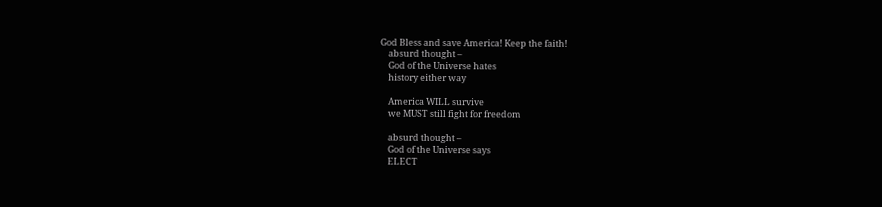God Bless and save America! Keep the faith!
    absurd thought –
    God of the Universe hates
    history either way

    America WILL survive
    we MUST still fight for freedom

    absurd thought –
    God of the Universe says
    ELECT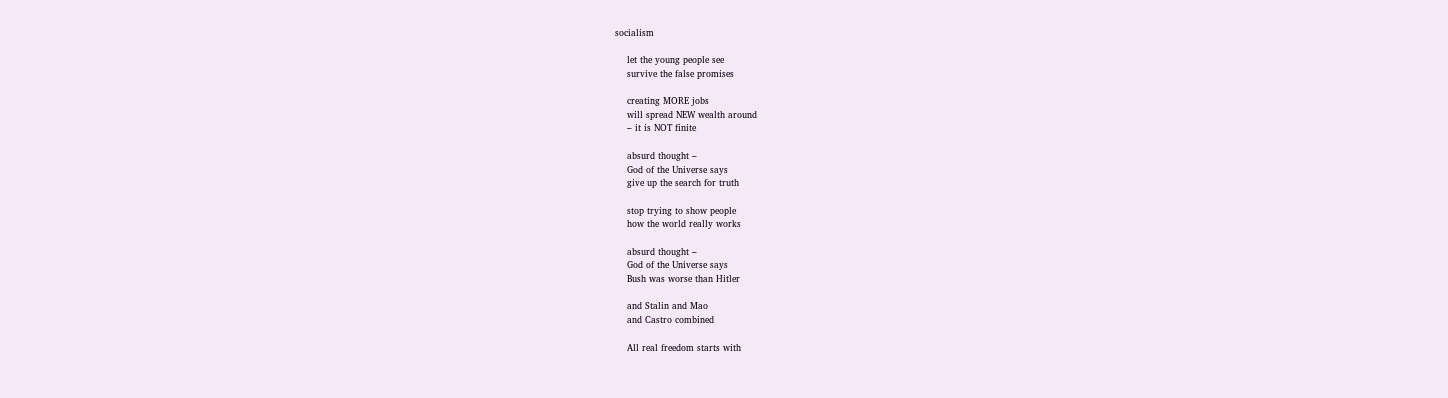socialism

    let the young people see
    survive the false promises

    creating MORE jobs
    will spread NEW wealth around
    – it is NOT finite

    absurd thought –
    God of the Universe says
    give up the search for truth

    stop trying to show people
    how the world really works

    absurd thought –
    God of the Universe says
    Bush was worse than Hitler

    and Stalin and Mao
    and Castro combined

    All real freedom starts with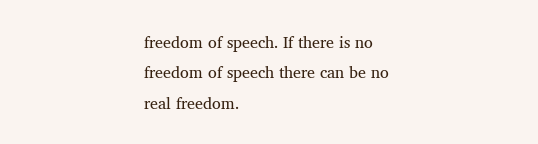freedom of speech. If there is no freedom of speech there can be no real freedom.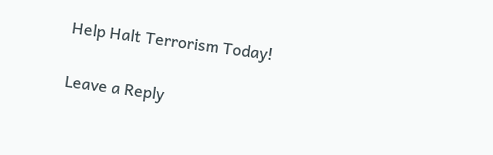Help Halt Terrorism Today!


Leave a Reply